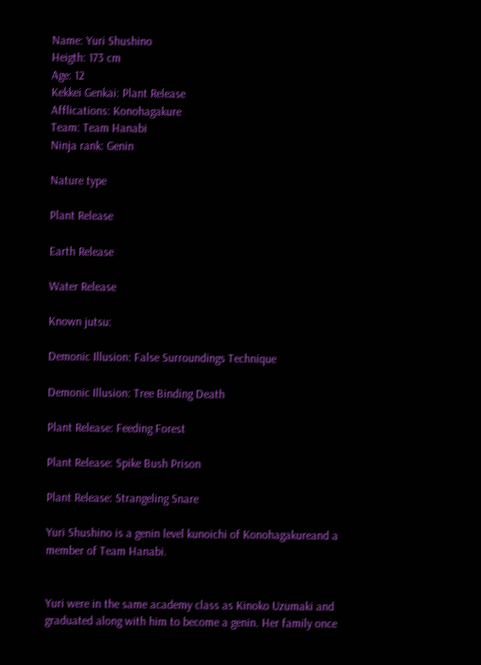Name: Yuri Shushino
Heigth: 173 cm
Age: 12
Kekkei Genkai: Plant Release
Afflications: Konohagakure
Team: Team Hanabi
Ninja rank: Genin

Nature type

Plant Release

Earth Release

Water Release

Known jutsu:

Demonic Illusion: False Surroundings Technique

Demonic Illusion: Tree Binding Death

Plant Release: Feeding Forest

Plant Release: Spike Bush Prison

Plant Release: Strangeling Snare

Yuri Shushino is a genin level kunoichi of Konohagakureand a member of Team Hanabi.


Yuri were in the same academy class as Kinoko Uzumaki and graduated along with him to become a genin. Her family once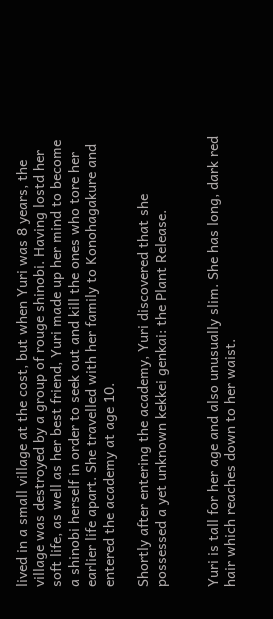lived in a small village at the cost, but when Yuri was 8 years, the village was destroyed by a group of rouge shinobi. Having lostd her soft life, as well as her best friend, Yuri made up her mind to become a shinobi herself in order to seek out and kill the ones who tore her earlier life apart. She travelled with her family to Konohagakure and entered the academy at age 10.

Shortly after entering the academy, Yuri discovered that she possessed a yet unknown kekkei genkai: the Plant Release.


Yuri is tall for her age and also unusually slim. She has long, dark red hair which reaches down to her waist.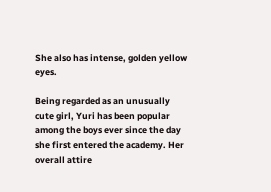She also has intense, golden yellow eyes.

Being regarded as an unusually cute girl, Yuri has been popular among the boys ever since the day she first entered the academy. Her overall attire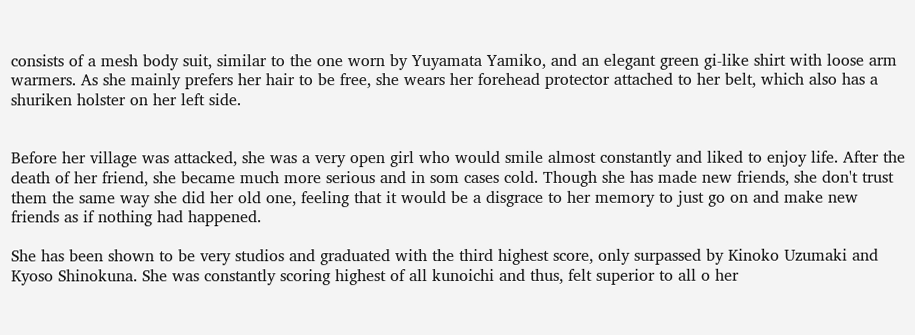consists of a mesh body suit, similar to the one worn by Yuyamata Yamiko, and an elegant green gi-like shirt with loose arm warmers. As she mainly prefers her hair to be free, she wears her forehead protector attached to her belt, which also has a shuriken holster on her left side.


Before her village was attacked, she was a very open girl who would smile almost constantly and liked to enjoy life. After the death of her friend, she became much more serious and in som cases cold. Though she has made new friends, she don't trust them the same way she did her old one, feeling that it would be a disgrace to her memory to just go on and make new friends as if nothing had happened.

She has been shown to be very studios and graduated with the third highest score, only surpassed by Kinoko Uzumaki and Kyoso Shinokuna. She was constantly scoring highest of all kunoichi and thus, felt superior to all o her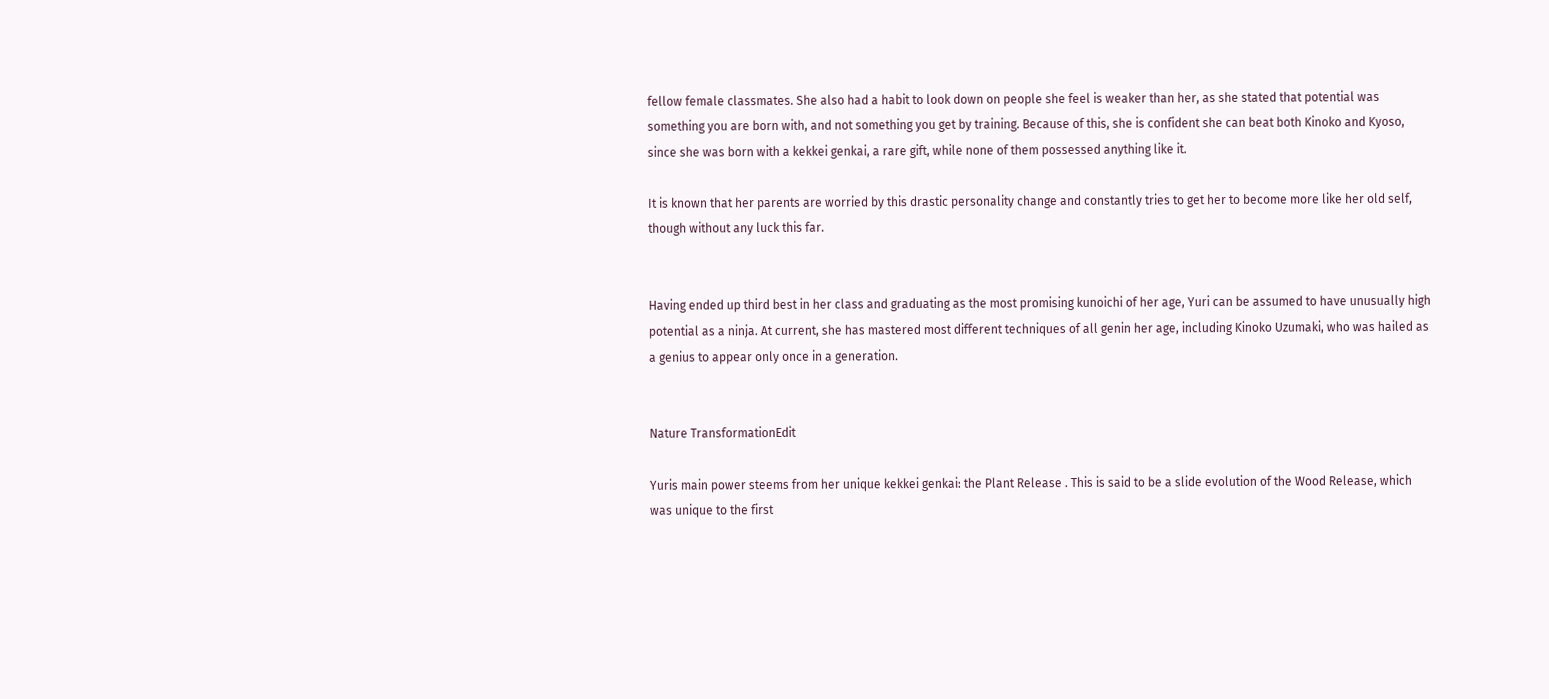fellow female classmates. She also had a habit to look down on people she feel is weaker than her, as she stated that potential was something you are born with, and not something you get by training. Because of this, she is confident she can beat both Kinoko and Kyoso, since she was born with a kekkei genkai, a rare gift, while none of them possessed anything like it.

It is known that her parents are worried by this drastic personality change and constantly tries to get her to become more like her old self, though without any luck this far.


Having ended up third best in her class and graduating as the most promising kunoichi of her age, Yuri can be assumed to have unusually high potential as a ninja. At current, she has mastered most different techniques of all genin her age, including Kinoko Uzumaki, who was hailed as a genius to appear only once in a generation.


Nature TransformationEdit

Yuris main power steems from her unique kekkei genkai: the Plant Release . This is said to be a slide evolution of the Wood Release, which was unique to the first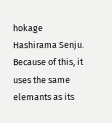hokage Hashirama Senju. Because of this, it uses the same elemants as its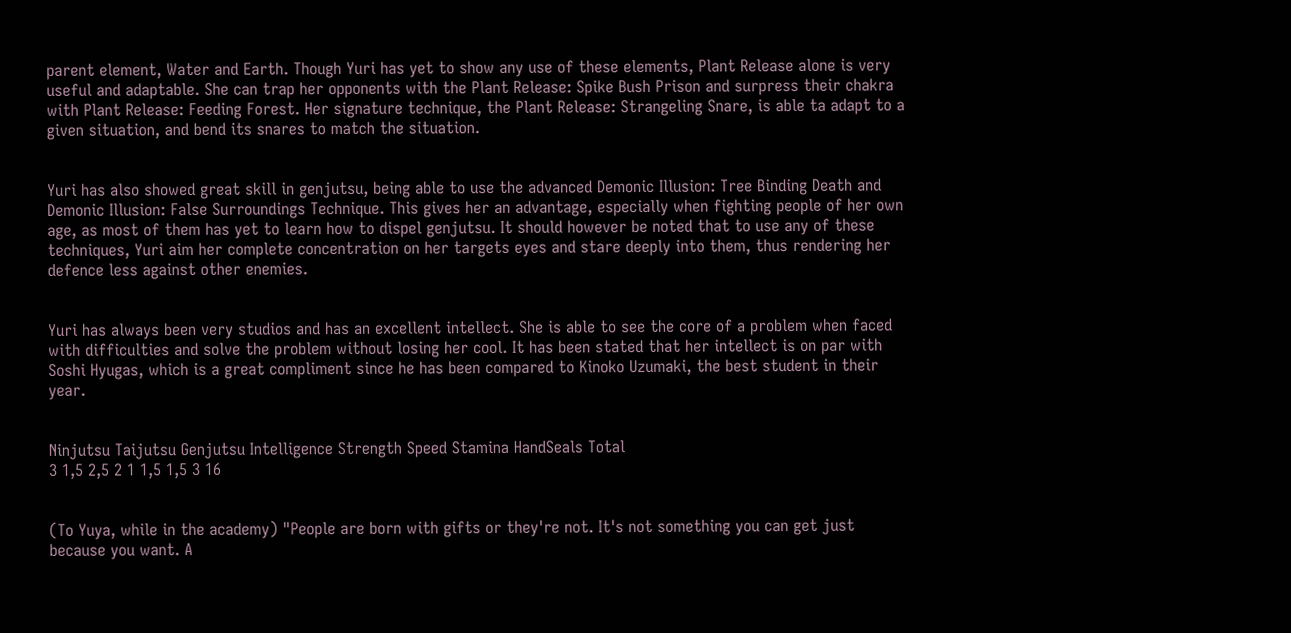parent element, Water and Earth. Though Yuri has yet to show any use of these elements, Plant Release alone is very useful and adaptable. She can trap her opponents with the Plant Release: Spike Bush Prison and surpress their chakra with Plant Release: Feeding Forest. Her signature technique, the Plant Release: Strangeling Snare, is able ta adapt to a given situation, and bend its snares to match the situation.


Yuri has also showed great skill in genjutsu, being able to use the advanced Demonic Illusion: Tree Binding Death and Demonic Illusion: False Surroundings Technique. This gives her an advantage, especially when fighting people of her own age, as most of them has yet to learn how to dispel genjutsu. It should however be noted that to use any of these techniques, Yuri aim her complete concentration on her targets eyes and stare deeply into them, thus rendering her defence less against other enemies.


Yuri has always been very studios and has an excellent intellect. She is able to see the core of a problem when faced with difficulties and solve the problem without losing her cool. It has been stated that her intellect is on par with Soshi Hyugas, which is a great compliment since he has been compared to Kinoko Uzumaki, the best student in their year.


Ninjutsu Taijutsu Genjutsu Intelligence Strength Speed Stamina HandSeals Total
3 1,5 2,5 2 1 1,5 1,5 3 16


(To Yuya, while in the academy) "People are born with gifts or they're not. It's not something you can get just because you want. A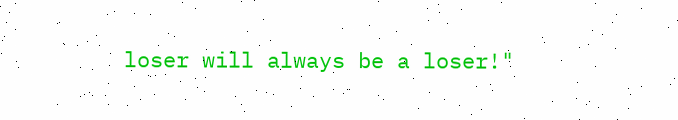loser will always be a loser!"